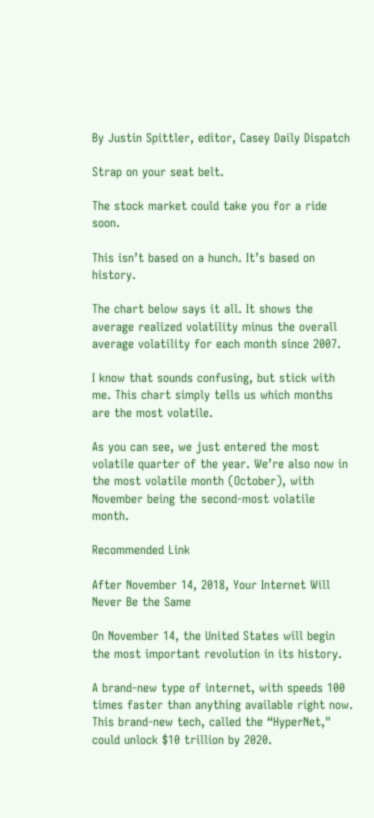By Justin Spittler, editor, Casey Daily Dispatch

Strap on your seat belt.

The stock market could take you for a ride soon.

This isn’t based on a hunch. It’s based on history.

The chart below says it all. It shows the average realized volatility minus the overall average volatility for each month since 2007.

I know that sounds confusing, but stick with me. This chart simply tells us which months are the most volatile.

As you can see, we just entered the most volatile quarter of the year. We’re also now in the most volatile month (October), with November being the second-most volatile month.

Recommended Link

After November 14, 2018, Your Internet Will Never Be the Same

On November 14, the United States will begin the most important revolution in its history.

A brand-new type of internet, with speeds 100 times faster than anything available right now. This brand-new tech, called the “HyperNet," could unlock $10 trillion by 2020.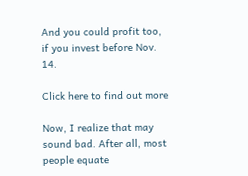And you could profit too, if you invest before Nov. 14.

Click here to find out more

Now, I realize that may sound bad. After all, most people equate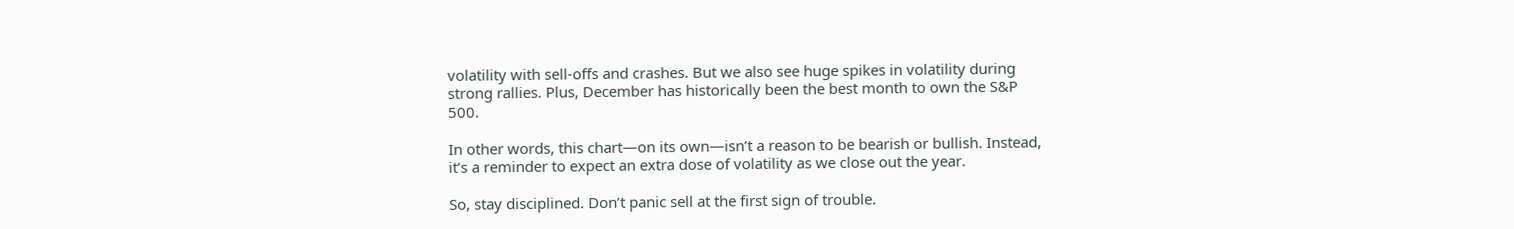volatility with sell-offs and crashes. But we also see huge spikes in volatility during strong rallies. Plus, December has historically been the best month to own the S&P 500.

In other words, this chart—on its own—isn’t a reason to be bearish or bullish. Instead, it’s a reminder to expect an extra dose of volatility as we close out the year.

So, stay disciplined. Don’t panic sell at the first sign of trouble.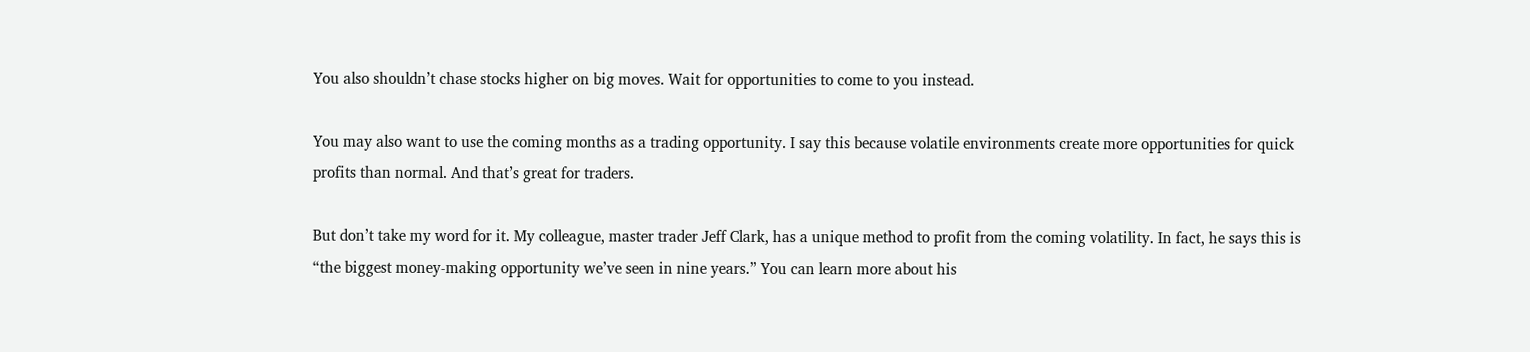You also shouldn’t chase stocks higher on big moves. Wait for opportunities to come to you instead.

You may also want to use the coming months as a trading opportunity. I say this because volatile environments create more opportunities for quick profits than normal. And that’s great for traders.

But don’t take my word for it. My colleague, master trader Jeff Clark, has a unique method to profit from the coming volatility. In fact, he says this is “the biggest money-making opportunity we’ve seen in nine years.” You can learn more about his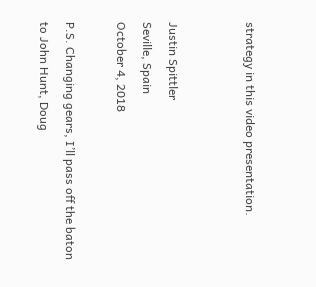strategy in this video presentation.


Justin Spittler
Seville, Spain
October 4, 2018

P.S. Changing gears, I’ll pass off the baton to John Hunt, Doug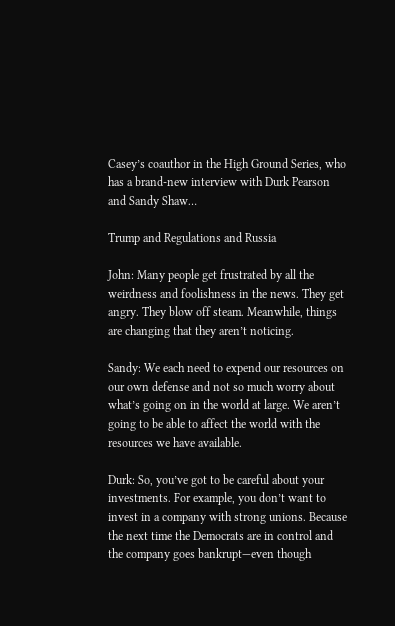Casey’s coauthor in the High Ground Series, who has a brand-new interview with Durk Pearson and Sandy Shaw…

Trump and Regulations and Russia

John: Many people get frustrated by all the weirdness and foolishness in the news. They get angry. They blow off steam. Meanwhile, things are changing that they aren’t noticing.

Sandy: We each need to expend our resources on our own defense and not so much worry about what’s going on in the world at large. We aren’t going to be able to affect the world with the resources we have available.

Durk: So, you’ve got to be careful about your investments. For example, you don’t want to invest in a company with strong unions. Because the next time the Democrats are in control and the company goes bankrupt—even though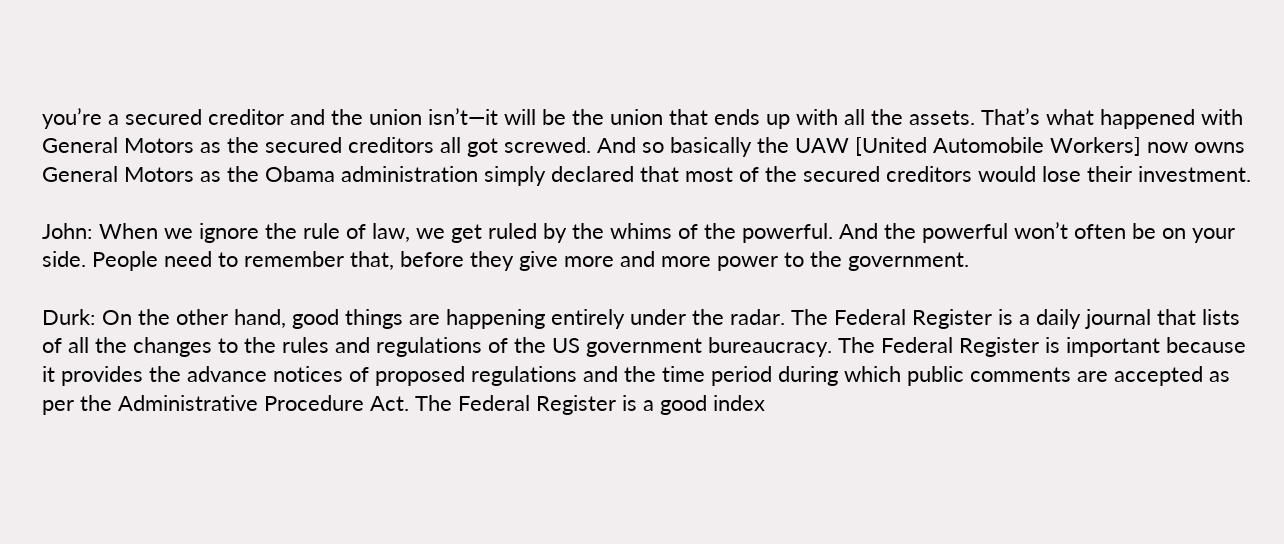you’re a secured creditor and the union isn’t—it will be the union that ends up with all the assets. That’s what happened with General Motors as the secured creditors all got screwed. And so basically the UAW [United Automobile Workers] now owns General Motors as the Obama administration simply declared that most of the secured creditors would lose their investment.

John: When we ignore the rule of law, we get ruled by the whims of the powerful. And the powerful won’t often be on your side. People need to remember that, before they give more and more power to the government.

Durk: On the other hand, good things are happening entirely under the radar. The Federal Register is a daily journal that lists of all the changes to the rules and regulations of the US government bureaucracy. The Federal Register is important because it provides the advance notices of proposed regulations and the time period during which public comments are accepted as per the Administrative Procedure Act. The Federal Register is a good index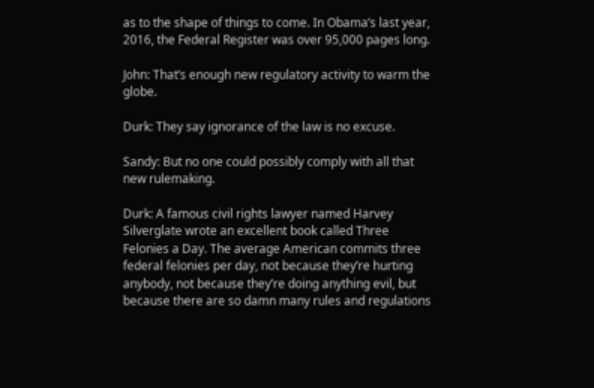as to the shape of things to come. In Obama’s last year, 2016, the Federal Register was over 95,000 pages long.

John: That’s enough new regulatory activity to warm the globe.

Durk: They say ignorance of the law is no excuse.

Sandy: But no one could possibly comply with all that new rulemaking.

Durk: A famous civil rights lawyer named Harvey Silverglate wrote an excellent book called Three Felonies a Day. The average American commits three federal felonies per day, not because they’re hurting anybody, not because they’re doing anything evil, but because there are so damn many rules and regulations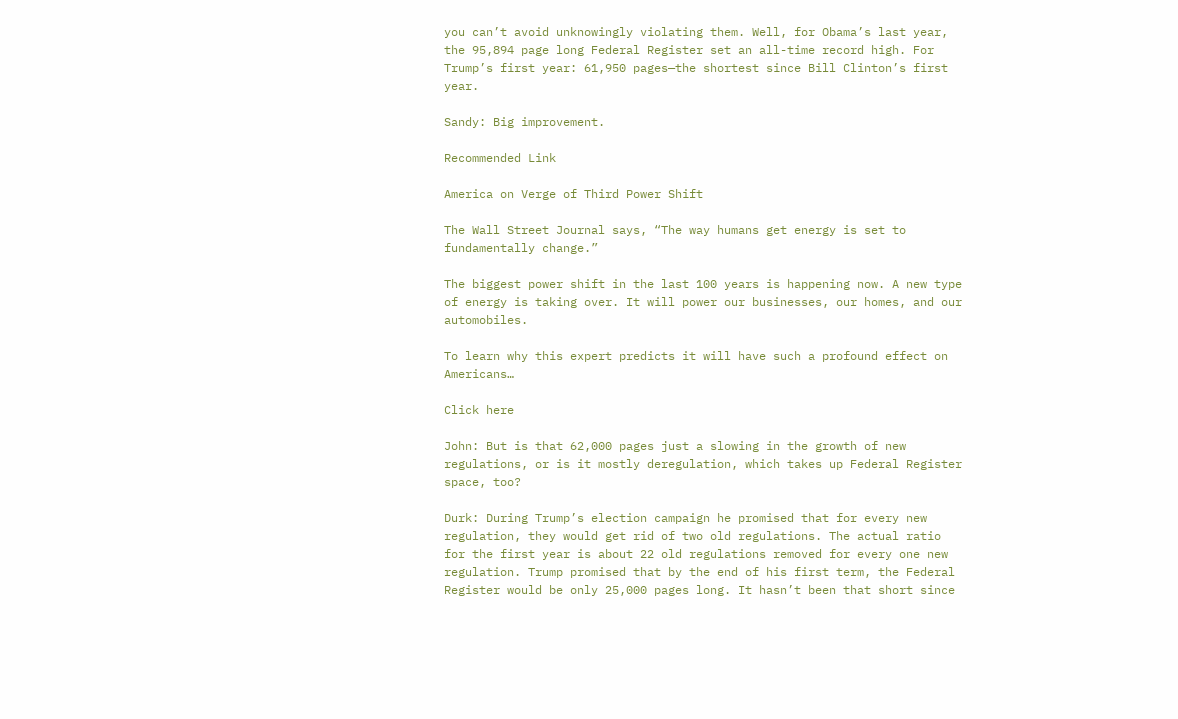you can’t avoid unknowingly violating them. Well, for Obama’s last year, the 95,894 page long Federal Register set an all-time record high. For Trump’s first year: 61,950 pages—the shortest since Bill Clinton’s first year.

Sandy: Big improvement.

Recommended Link

America on Verge of Third Power Shift

The Wall Street Journal says, “The way humans get energy is set to fundamentally change.”

The biggest power shift in the last 100 years is happening now. A new type of energy is taking over. It will power our businesses, our homes, and our automobiles.

To learn why this expert predicts it will have such a profound effect on Americans…

Click here

John: But is that 62,000 pages just a slowing in the growth of new regulations, or is it mostly deregulation, which takes up Federal Register space, too?

Durk: During Trump’s election campaign he promised that for every new regulation, they would get rid of two old regulations. The actual ratio for the first year is about 22 old regulations removed for every one new regulation. Trump promised that by the end of his first term, the Federal Register would be only 25,000 pages long. It hasn’t been that short since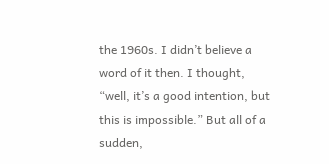the 1960s. I didn’t believe a word of it then. I thought, “well, it’s a good intention, but this is impossible.” But all of a sudden,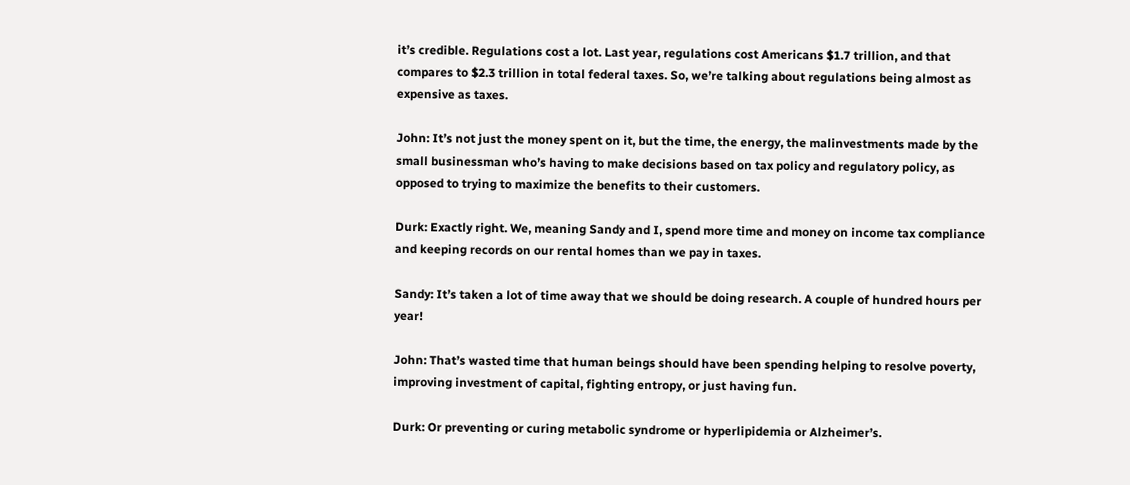it’s credible. Regulations cost a lot. Last year, regulations cost Americans $1.7 trillion, and that compares to $2.3 trillion in total federal taxes. So, we’re talking about regulations being almost as expensive as taxes.

John: It’s not just the money spent on it, but the time, the energy, the malinvestments made by the small businessman who’s having to make decisions based on tax policy and regulatory policy, as opposed to trying to maximize the benefits to their customers.

Durk: Exactly right. We, meaning Sandy and I, spend more time and money on income tax compliance and keeping records on our rental homes than we pay in taxes.

Sandy: It’s taken a lot of time away that we should be doing research. A couple of hundred hours per year!

John: That’s wasted time that human beings should have been spending helping to resolve poverty, improving investment of capital, fighting entropy, or just having fun.

Durk: Or preventing or curing metabolic syndrome or hyperlipidemia or Alzheimer’s.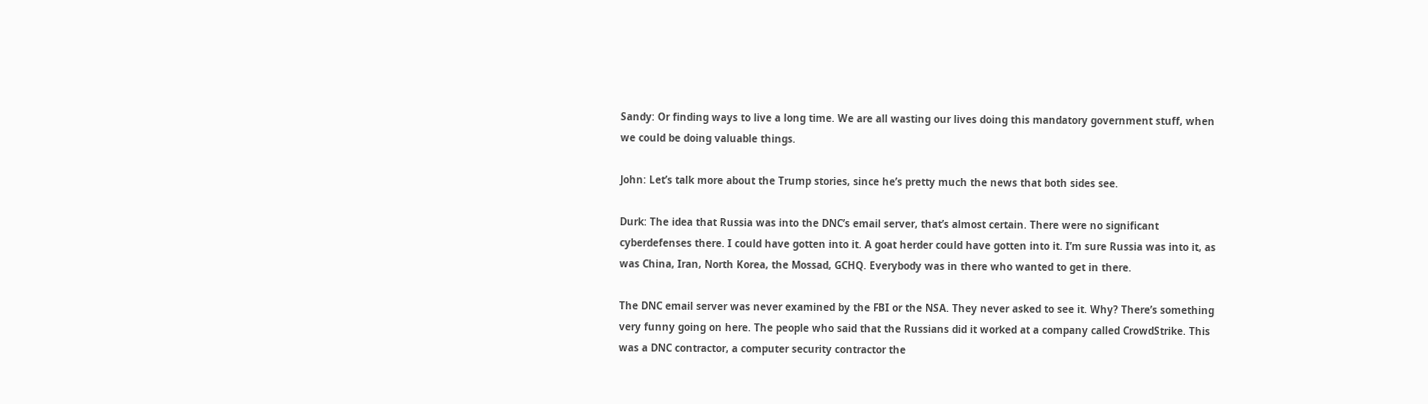Sandy: Or finding ways to live a long time. We are all wasting our lives doing this mandatory government stuff, when we could be doing valuable things.

John: Let’s talk more about the Trump stories, since he’s pretty much the news that both sides see.

Durk: The idea that Russia was into the DNC’s email server, that’s almost certain. There were no significant cyberdefenses there. I could have gotten into it. A goat herder could have gotten into it. I’m sure Russia was into it, as was China, Iran, North Korea, the Mossad, GCHQ. Everybody was in there who wanted to get in there.

The DNC email server was never examined by the FBI or the NSA. They never asked to see it. Why? There’s something very funny going on here. The people who said that the Russians did it worked at a company called CrowdStrike. This was a DNC contractor, a computer security contractor the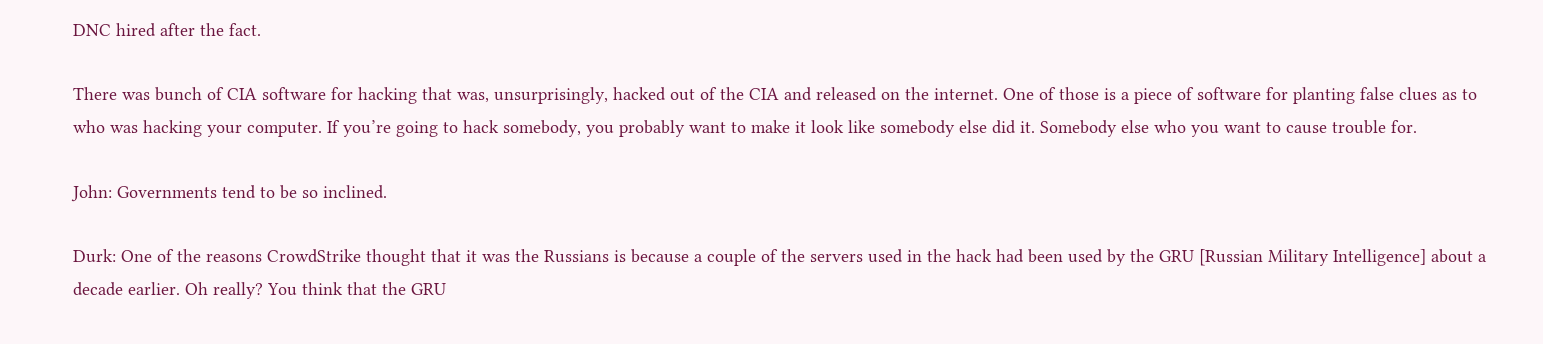DNC hired after the fact.

There was bunch of CIA software for hacking that was, unsurprisingly, hacked out of the CIA and released on the internet. One of those is a piece of software for planting false clues as to who was hacking your computer. If you’re going to hack somebody, you probably want to make it look like somebody else did it. Somebody else who you want to cause trouble for.

John: Governments tend to be so inclined.

Durk: One of the reasons CrowdStrike thought that it was the Russians is because a couple of the servers used in the hack had been used by the GRU [Russian Military Intelligence] about a decade earlier. Oh really? You think that the GRU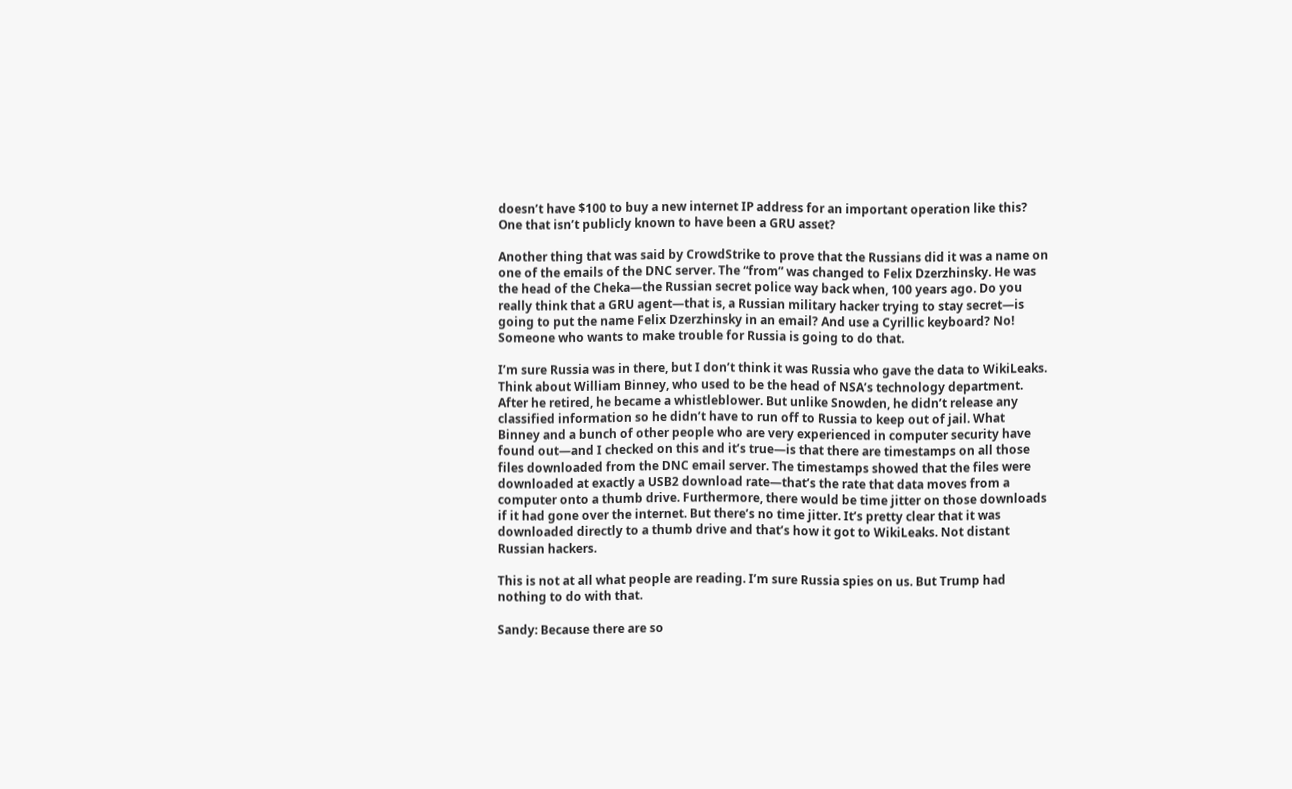doesn’t have $100 to buy a new internet IP address for an important operation like this? One that isn’t publicly known to have been a GRU asset?

Another thing that was said by CrowdStrike to prove that the Russians did it was a name on one of the emails of the DNC server. The “from” was changed to Felix Dzerzhinsky. He was the head of the Cheka—the Russian secret police way back when, 100 years ago. Do you really think that a GRU agent—that is, a Russian military hacker trying to stay secret—is going to put the name Felix Dzerzhinsky in an email? And use a Cyrillic keyboard? No! Someone who wants to make trouble for Russia is going to do that.

I’m sure Russia was in there, but I don’t think it was Russia who gave the data to WikiLeaks. Think about William Binney, who used to be the head of NSA’s technology department. After he retired, he became a whistleblower. But unlike Snowden, he didn’t release any classified information so he didn’t have to run off to Russia to keep out of jail. What Binney and a bunch of other people who are very experienced in computer security have found out—and I checked on this and it’s true—is that there are timestamps on all those files downloaded from the DNC email server. The timestamps showed that the files were downloaded at exactly a USB2 download rate—that’s the rate that data moves from a computer onto a thumb drive. Furthermore, there would be time jitter on those downloads if it had gone over the internet. But there’s no time jitter. It’s pretty clear that it was downloaded directly to a thumb drive and that’s how it got to WikiLeaks. Not distant Russian hackers.

This is not at all what people are reading. I’m sure Russia spies on us. But Trump had nothing to do with that.

Sandy: Because there are so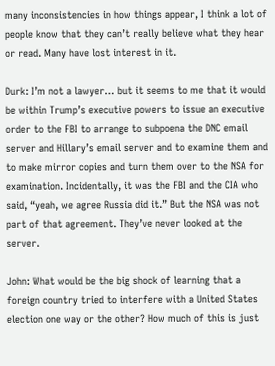many inconsistencies in how things appear, I think a lot of people know that they can’t really believe what they hear or read. Many have lost interest in it.

Durk: I’m not a lawyer… but it seems to me that it would be within Trump’s executive powers to issue an executive order to the FBI to arrange to subpoena the DNC email server and Hillary’s email server and to examine them and to make mirror copies and turn them over to the NSA for examination. Incidentally, it was the FBI and the CIA who said, “yeah, we agree Russia did it.” But the NSA was not part of that agreement. They’ve never looked at the server.

John: What would be the big shock of learning that a foreign country tried to interfere with a United States election one way or the other? How much of this is just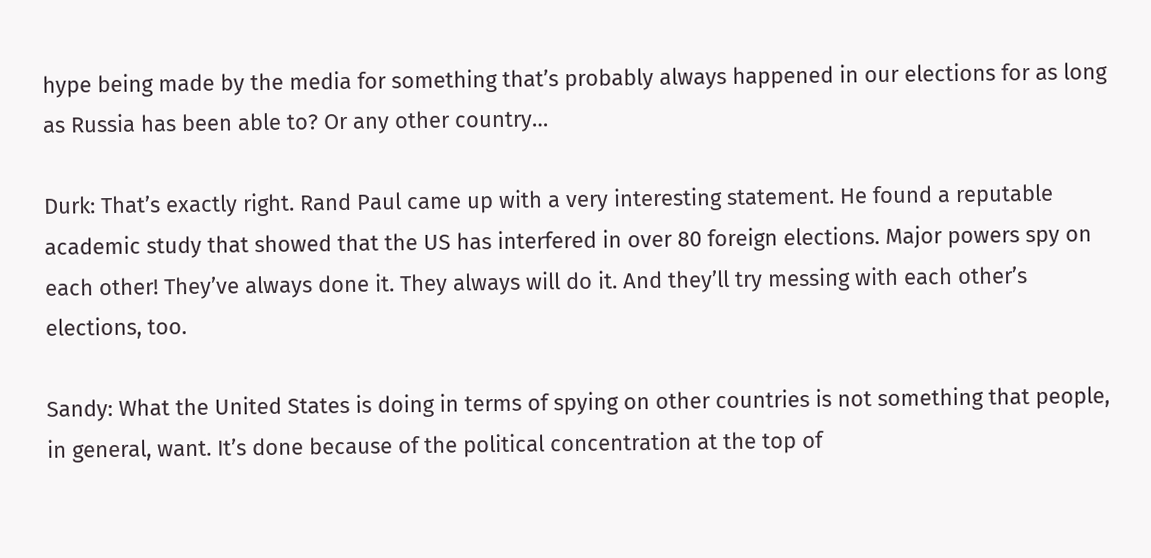hype being made by the media for something that’s probably always happened in our elections for as long as Russia has been able to? Or any other country…

Durk: That’s exactly right. Rand Paul came up with a very interesting statement. He found a reputable academic study that showed that the US has interfered in over 80 foreign elections. Major powers spy on each other! They’ve always done it. They always will do it. And they’ll try messing with each other’s elections, too.

Sandy: What the United States is doing in terms of spying on other countries is not something that people, in general, want. It’s done because of the political concentration at the top of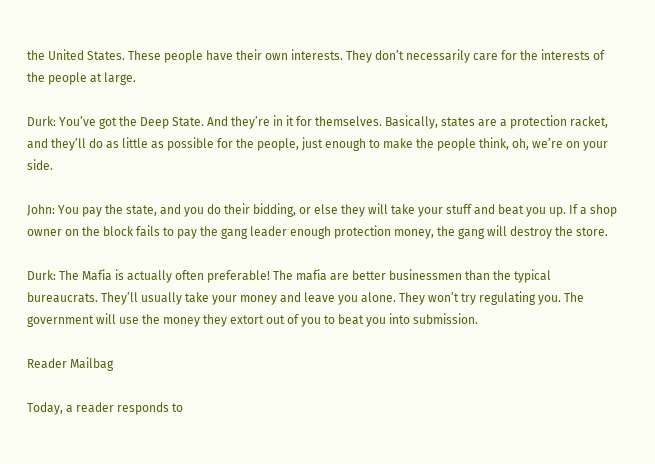the United States. These people have their own interests. They don’t necessarily care for the interests of the people at large.

Durk: You’ve got the Deep State. And they’re in it for themselves. Basically, states are a protection racket, and they’ll do as little as possible for the people, just enough to make the people think, oh, we’re on your side.

John: You pay the state, and you do their bidding, or else they will take your stuff and beat you up. If a shop owner on the block fails to pay the gang leader enough protection money, the gang will destroy the store.

Durk: The Mafia is actually often preferable! The mafia are better businessmen than the typical bureaucrats. They’ll usually take your money and leave you alone. They won’t try regulating you. The government will use the money they extort out of you to beat you into submission.

Reader Mailbag

Today, a reader responds to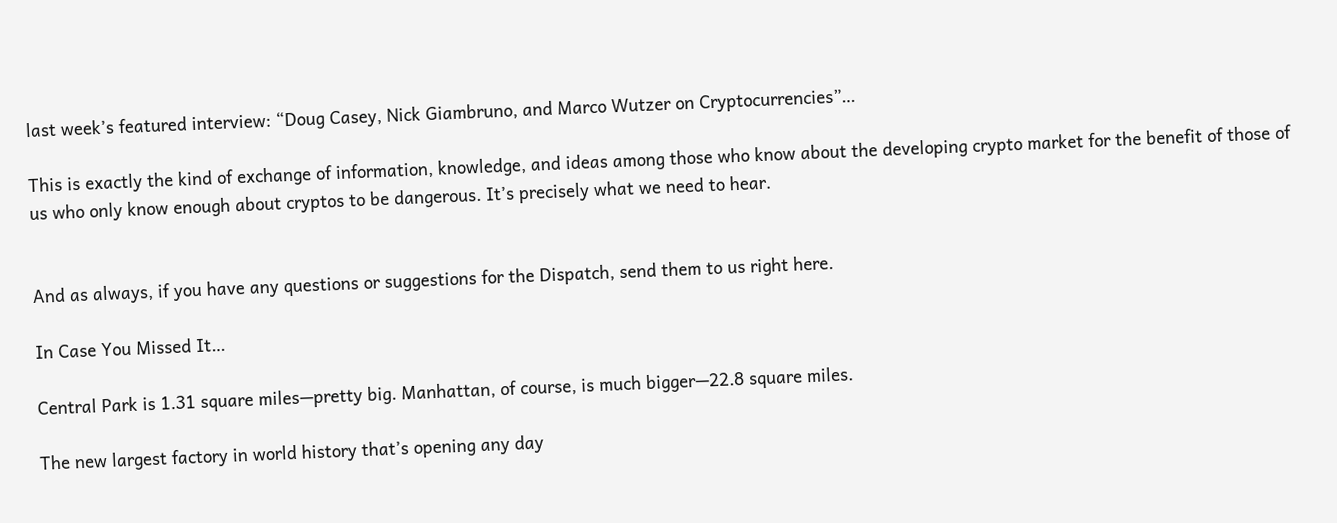last week’s featured interview: “Doug Casey, Nick Giambruno, and Marco Wutzer on Cryptocurrencies”…

This is exactly the kind of exchange of information, knowledge, and ideas among those who know about the developing crypto market for the benefit of those of us who only know enough about cryptos to be dangerous. It’s precisely what we need to hear.


And as always, if you have any questions or suggestions for the Dispatch, send them to us right here.

In Case You Missed It…

Central Park is 1.31 square miles—pretty big. Manhattan, of course, is much bigger—22.8 square miles.

The new largest factory in world history that’s opening any day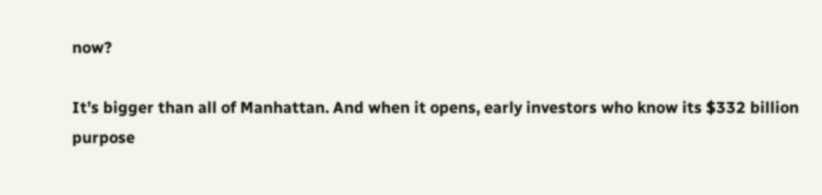now?

It’s bigger than all of Manhattan. And when it opens, early investors who know its $332 billion purpose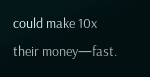could make 10x their money—fast.